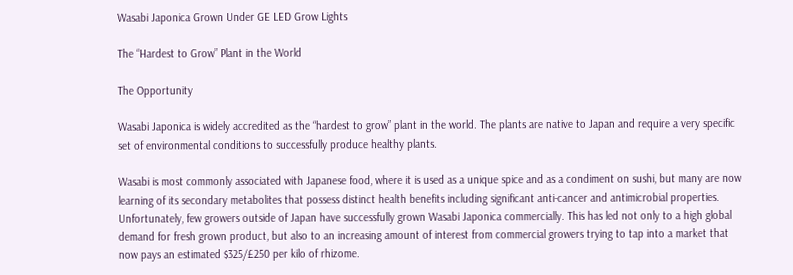Wasabi Japonica Grown Under GE LED Grow Lights

The “Hardest to Grow” Plant in the World

The Opportunity

Wasabi Japonica is widely accredited as the “hardest to grow” plant in the world. The plants are native to Japan and require a very specific set of environmental conditions to successfully produce healthy plants.

Wasabi is most commonly associated with Japanese food, where it is used as a unique spice and as a condiment on sushi, but many are now learning of its secondary metabolites that possess distinct health benefits including significant anti-cancer and antimicrobial properties. Unfortunately, few growers outside of Japan have successfully grown Wasabi Japonica commercially. This has led not only to a high global demand for fresh grown product, but also to an increasing amount of interest from commercial growers trying to tap into a market that now pays an estimated $325/£250 per kilo of rhizome.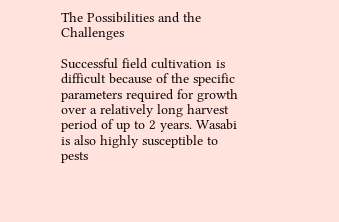The Possibilities and the Challenges

Successful field cultivation is difficult because of the specific parameters required for growth over a relatively long harvest period of up to 2 years. Wasabi is also highly susceptible to pests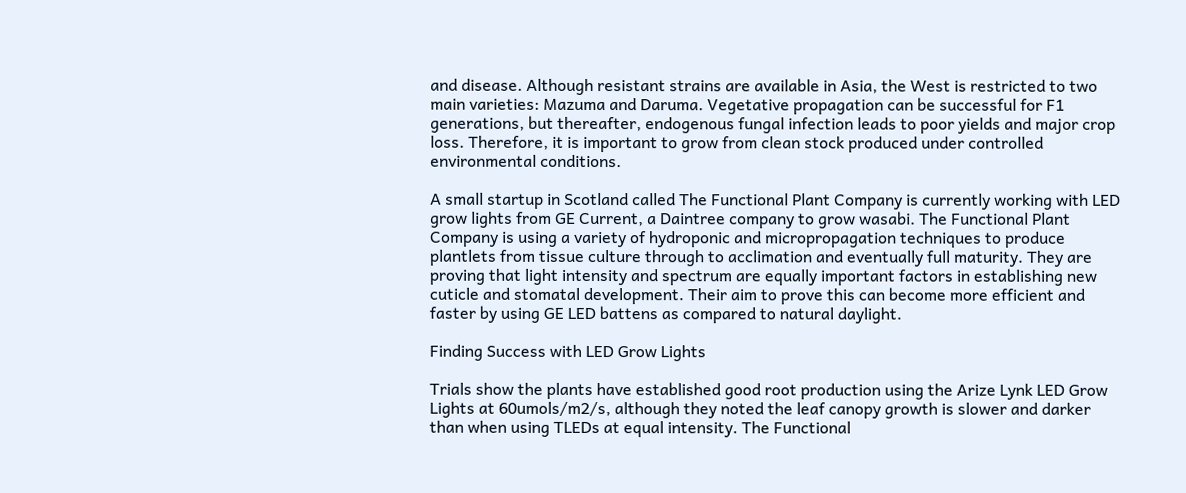and disease. Although resistant strains are available in Asia, the West is restricted to two main varieties: Mazuma and Daruma. Vegetative propagation can be successful for F1 generations, but thereafter, endogenous fungal infection leads to poor yields and major crop loss. Therefore, it is important to grow from clean stock produced under controlled environmental conditions.

A small startup in Scotland called The Functional Plant Company is currently working with LED grow lights from GE Current, a Daintree company to grow wasabi. The Functional Plant Company is using a variety of hydroponic and micropropagation techniques to produce plantlets from tissue culture through to acclimation and eventually full maturity. They are proving that light intensity and spectrum are equally important factors in establishing new cuticle and stomatal development. Their aim to prove this can become more efficient and faster by using GE LED battens as compared to natural daylight.

Finding Success with LED Grow Lights

Trials show the plants have established good root production using the Arize Lynk LED Grow Lights at 60umols/m2/s, although they noted the leaf canopy growth is slower and darker than when using TLEDs at equal intensity. The Functional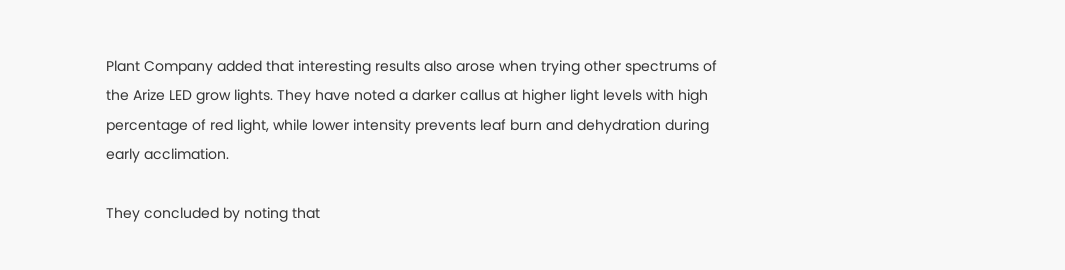Plant Company added that interesting results also arose when trying other spectrums of the Arize LED grow lights. They have noted a darker callus at higher light levels with high percentage of red light, while lower intensity prevents leaf burn and dehydration during early acclimation.

They concluded by noting that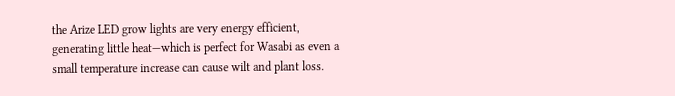the Arize LED grow lights are very energy efficient, generating little heat—which is perfect for Wasabi as even a small temperature increase can cause wilt and plant loss.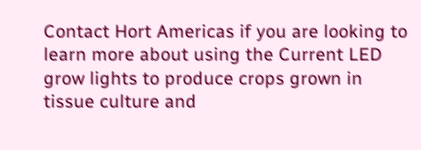Contact Hort Americas if you are looking to learn more about using the Current LED grow lights to produce crops grown in tissue culture and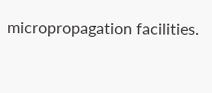micropropagation facilities.